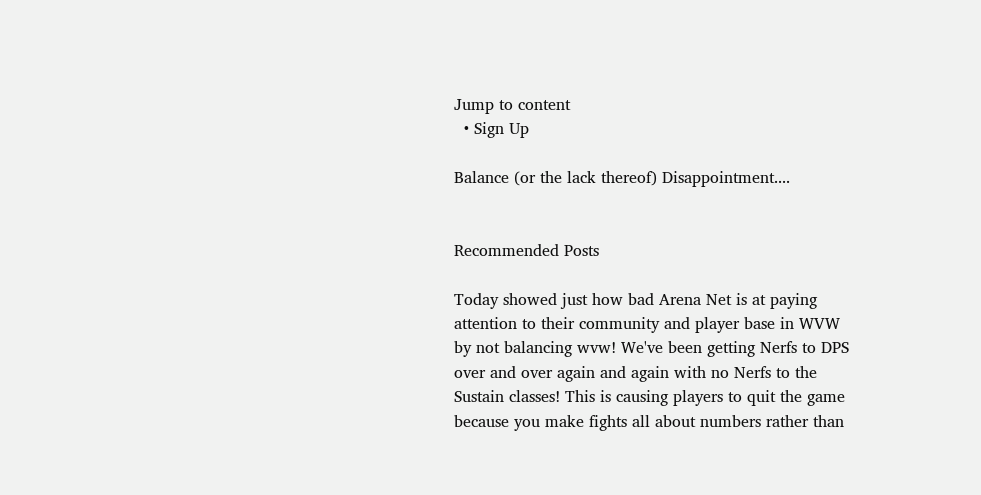Jump to content
  • Sign Up

Balance (or the lack thereof) Disappointment....


Recommended Posts

Today showed just how bad Arena Net is at paying attention to their community and player base in WVW by not balancing wvw! We've been getting Nerfs to DPS over and over again and again with no Nerfs to the Sustain classes! This is causing players to quit the game because you make fights all about numbers rather than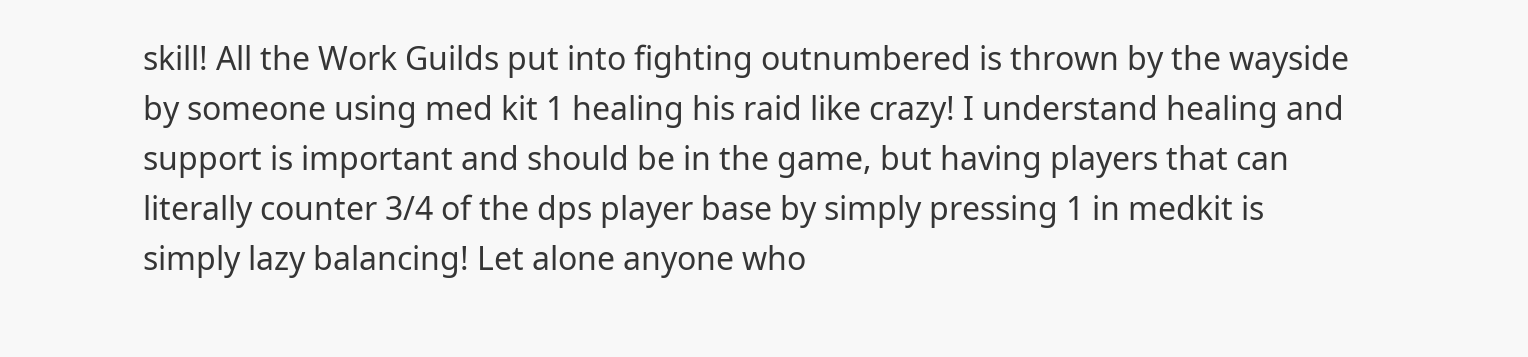skill! All the Work Guilds put into fighting outnumbered is thrown by the wayside by someone using med kit 1 healing his raid like crazy! I understand healing and support is important and should be in the game, but having players that can literally counter 3/4 of the dps player base by simply pressing 1 in medkit is simply lazy balancing! Let alone anyone who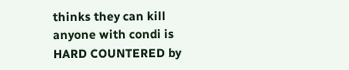thinks they can kill anyone with condi is HARD COUNTERED by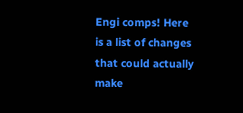Engi comps! Here is a list of changes that could actually make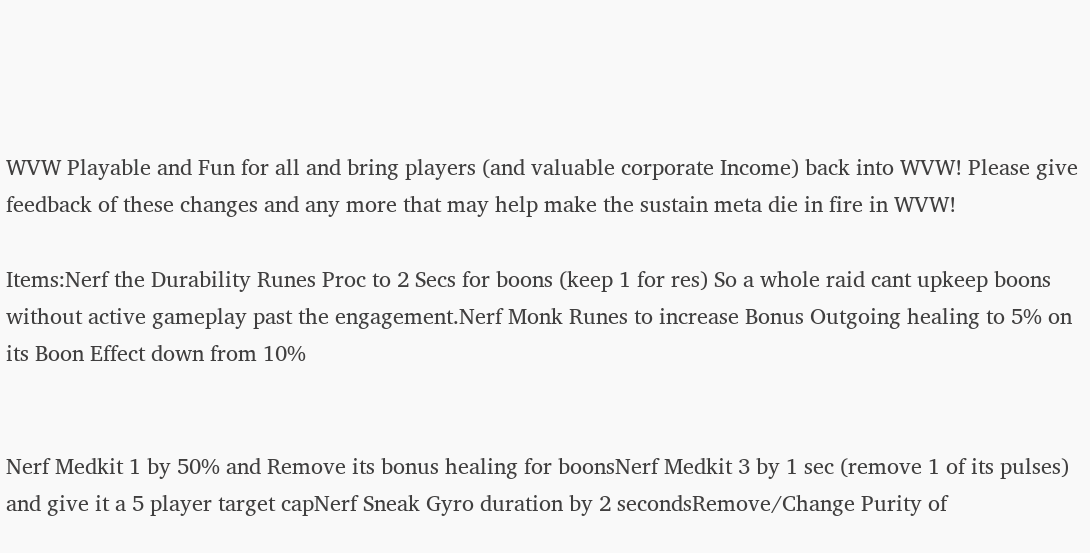WVW Playable and Fun for all and bring players (and valuable corporate Income) back into WVW! Please give feedback of these changes and any more that may help make the sustain meta die in fire in WVW!

Items:Nerf the Durability Runes Proc to 2 Secs for boons (keep 1 for res) So a whole raid cant upkeep boons without active gameplay past the engagement.Nerf Monk Runes to increase Bonus Outgoing healing to 5% on its Boon Effect down from 10%


Nerf Medkit 1 by 50% and Remove its bonus healing for boonsNerf Medkit 3 by 1 sec (remove 1 of its pulses) and give it a 5 player target capNerf Sneak Gyro duration by 2 secondsRemove/Change Purity of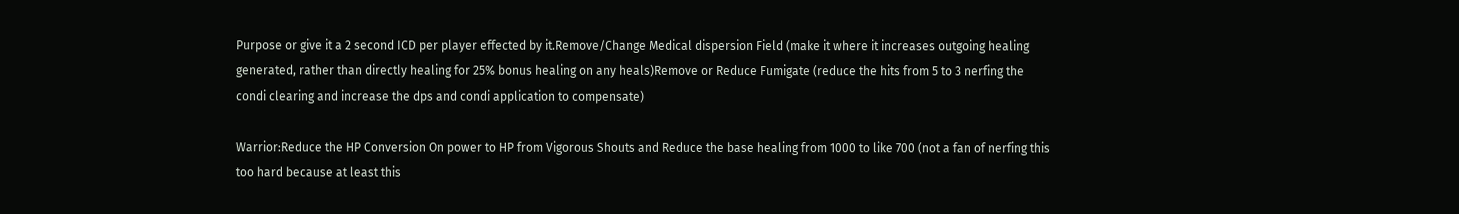Purpose or give it a 2 second ICD per player effected by it.Remove/Change Medical dispersion Field (make it where it increases outgoing healing generated, rather than directly healing for 25% bonus healing on any heals)Remove or Reduce Fumigate (reduce the hits from 5 to 3 nerfing the condi clearing and increase the dps and condi application to compensate)

Warrior:Reduce the HP Conversion On power to HP from Vigorous Shouts and Reduce the base healing from 1000 to like 700 (not a fan of nerfing this too hard because at least this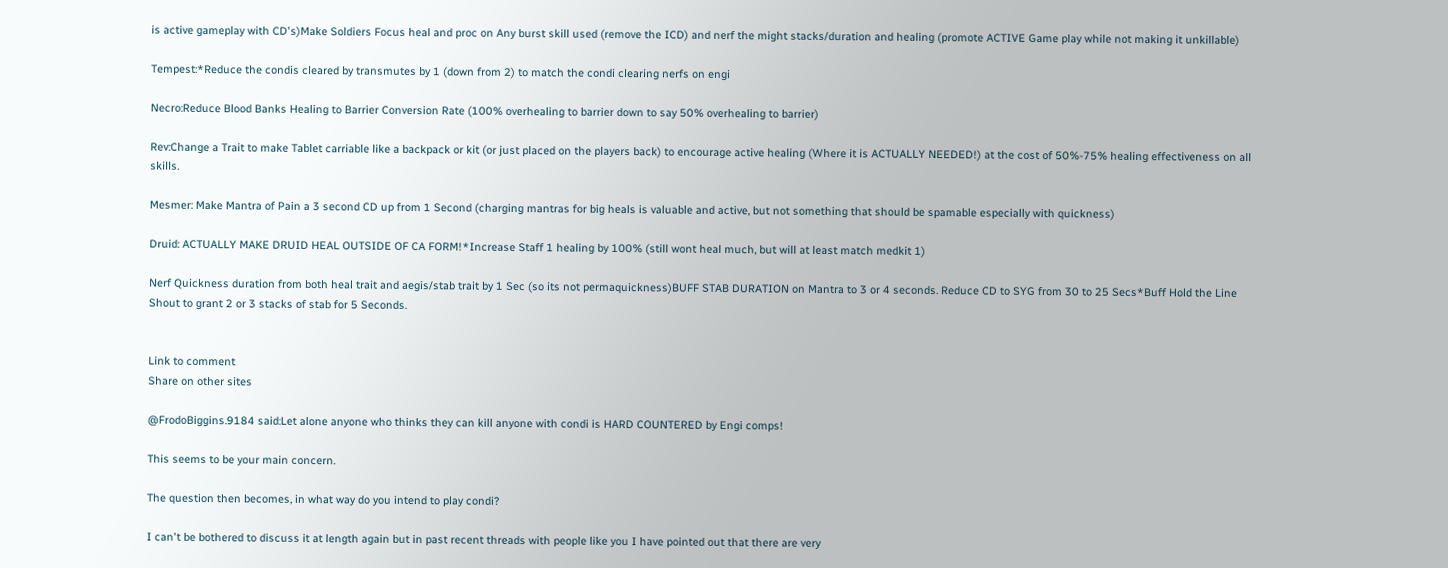is active gameplay with CD's)Make Soldiers Focus heal and proc on Any burst skill used (remove the ICD) and nerf the might stacks/duration and healing (promote ACTIVE Game play while not making it unkillable)

Tempest:*Reduce the condis cleared by transmutes by 1 (down from 2) to match the condi clearing nerfs on engi

Necro:Reduce Blood Banks Healing to Barrier Conversion Rate (100% overhealing to barrier down to say 50% overhealing to barrier)

Rev:Change a Trait to make Tablet carriable like a backpack or kit (or just placed on the players back) to encourage active healing (Where it is ACTUALLY NEEDED!) at the cost of 50%-75% healing effectiveness on all skills.

Mesmer: Make Mantra of Pain a 3 second CD up from 1 Second (charging mantras for big heals is valuable and active, but not something that should be spamable especially with quickness)

Druid: ACTUALLY MAKE DRUID HEAL OUTSIDE OF CA FORM!*Increase Staff 1 healing by 100% (still wont heal much, but will at least match medkit 1)

Nerf Quickness duration from both heal trait and aegis/stab trait by 1 Sec (so its not permaquickness)BUFF STAB DURATION on Mantra to 3 or 4 seconds. Reduce CD to SYG from 30 to 25 Secs*Buff Hold the Line Shout to grant 2 or 3 stacks of stab for 5 Seconds.


Link to comment
Share on other sites

@FrodoBiggins.9184 said:Let alone anyone who thinks they can kill anyone with condi is HARD COUNTERED by Engi comps!

This seems to be your main concern.

The question then becomes, in what way do you intend to play condi?

I can't be bothered to discuss it at length again but in past recent threads with people like you I have pointed out that there are very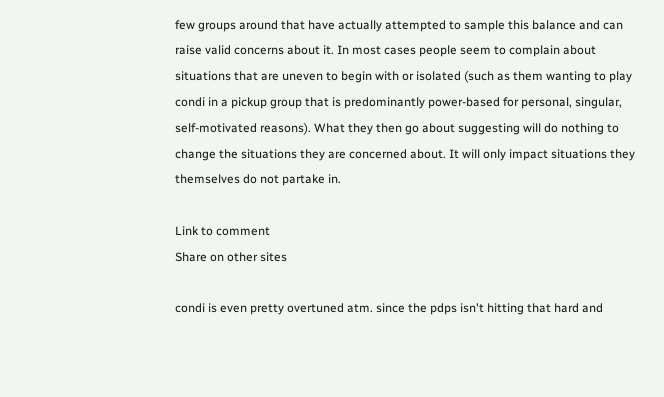few groups around that have actually attempted to sample this balance and can raise valid concerns about it. In most cases people seem to complain about situations that are uneven to begin with or isolated (such as them wanting to play condi in a pickup group that is predominantly power-based for personal, singular, self-motivated reasons). What they then go about suggesting will do nothing to change the situations they are concerned about. It will only impact situations they themselves do not partake in.

Link to comment
Share on other sites

condi is even pretty overtuned atm. since the pdps isn't hitting that hard and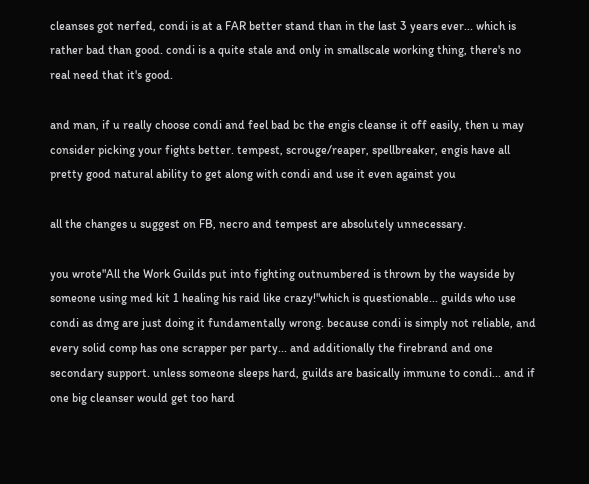cleanses got nerfed, condi is at a FAR better stand than in the last 3 years ever... which is rather bad than good. condi is a quite stale and only in smallscale working thing, there's no real need that it's good.

and man, if u really choose condi and feel bad bc the engis cleanse it off easily, then u may consider picking your fights better. tempest, scrouge/reaper, spellbreaker, engis have all pretty good natural ability to get along with condi and use it even against you

all the changes u suggest on FB, necro and tempest are absolutely unnecessary.

you wrote"All the Work Guilds put into fighting outnumbered is thrown by the wayside by someone using med kit 1 healing his raid like crazy!"which is questionable... guilds who use condi as dmg are just doing it fundamentally wrong. because condi is simply not reliable, and every solid comp has one scrapper per party... and additionally the firebrand and one secondary support. unless someone sleeps hard, guilds are basically immune to condi... and if one big cleanser would get too hard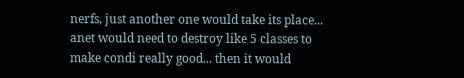nerfs, just another one would take its place... anet would need to destroy like 5 classes to make condi really good... then it would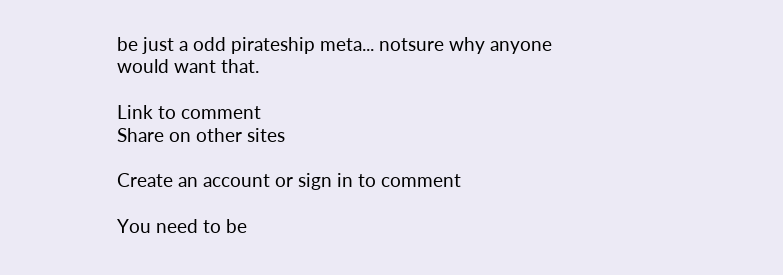be just a odd pirateship meta... notsure why anyone would want that.

Link to comment
Share on other sites

Create an account or sign in to comment

You need to be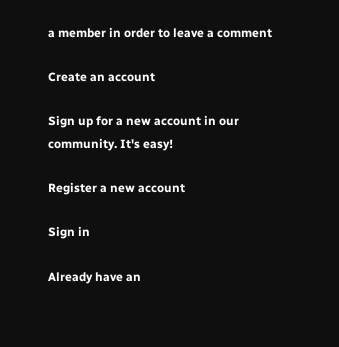a member in order to leave a comment

Create an account

Sign up for a new account in our community. It's easy!

Register a new account

Sign in

Already have an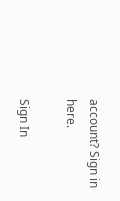account? Sign in here.

Sign In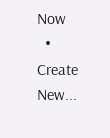Now
  • Create New...